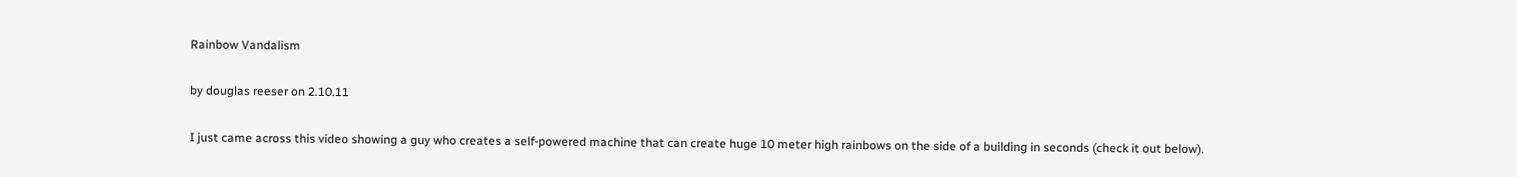Rainbow Vandalism

by douglas reeser on 2.10.11

I just came across this video showing a guy who creates a self-powered machine that can create huge 10 meter high rainbows on the side of a building in seconds (check it out below).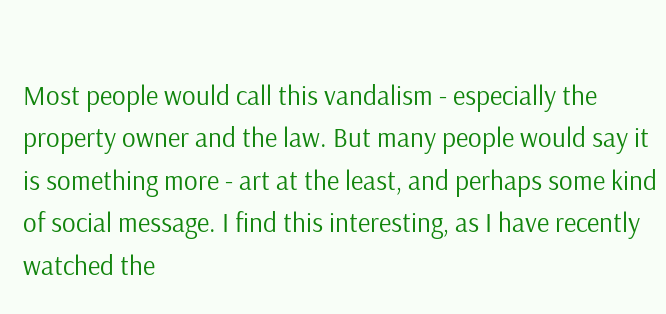Most people would call this vandalism - especially the property owner and the law. But many people would say it is something more - art at the least, and perhaps some kind of social message. I find this interesting, as I have recently watched the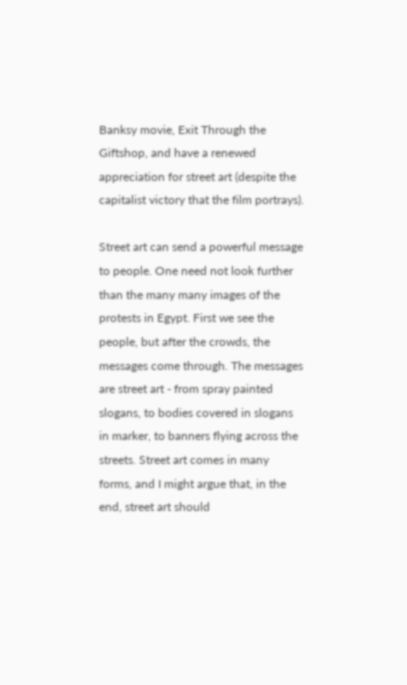Banksy movie, Exit Through the Giftshop, and have a renewed appreciation for street art (despite the capitalist victory that the film portrays).

Street art can send a powerful message to people. One need not look further than the many many images of the protests in Egypt. First we see the people, but after the crowds, the messages come through. The messages are street art - from spray painted slogans, to bodies covered in slogans in marker, to banners flying across the streets. Street art comes in many forms, and I might argue that, in the end, street art should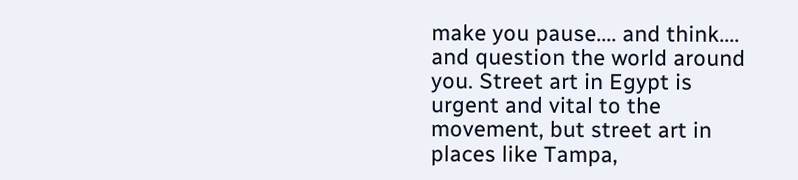make you pause.... and think.... and question the world around you. Street art in Egypt is urgent and vital to the movement, but street art in places like Tampa,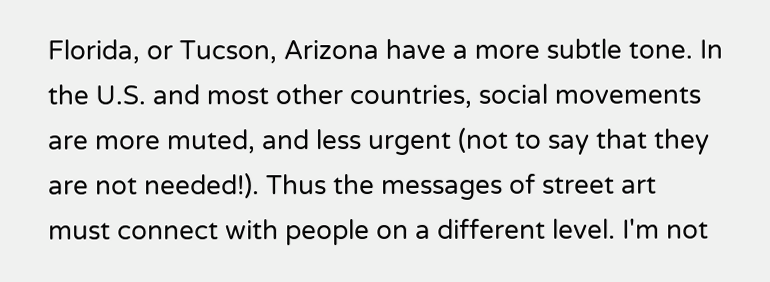Florida, or Tucson, Arizona have a more subtle tone. In the U.S. and most other countries, social movements are more muted, and less urgent (not to say that they are not needed!). Thus the messages of street art must connect with people on a different level. I'm not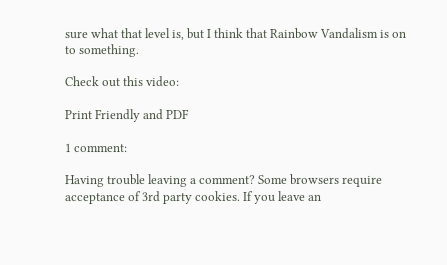sure what that level is, but I think that Rainbow Vandalism is on to something.

Check out this video:

Print Friendly and PDF

1 comment:

Having trouble leaving a comment? Some browsers require acceptance of 3rd party cookies. If you leave an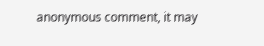anonymous comment, it may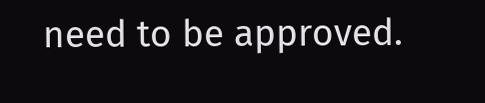need to be approved.